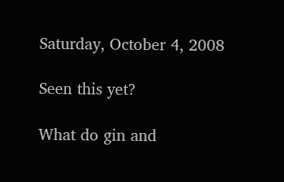Saturday, October 4, 2008

Seen this yet?

What do gin and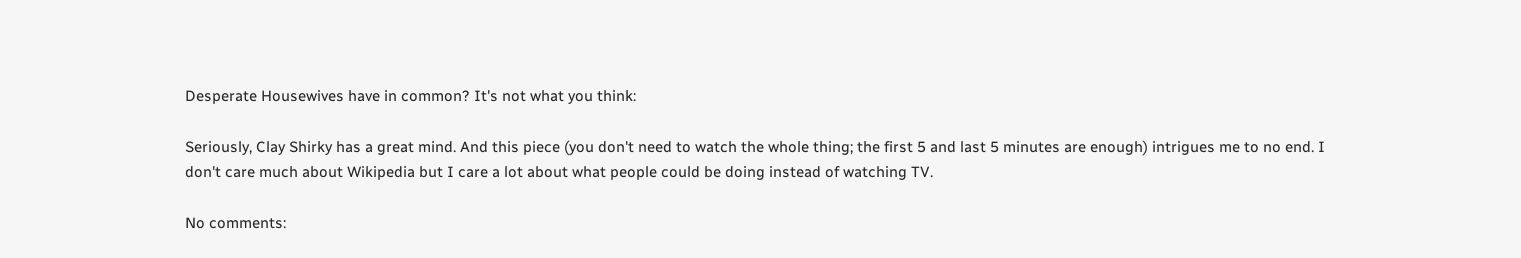Desperate Housewives have in common? It's not what you think:

Seriously, Clay Shirky has a great mind. And this piece (you don't need to watch the whole thing; the first 5 and last 5 minutes are enough) intrigues me to no end. I don't care much about Wikipedia but I care a lot about what people could be doing instead of watching TV.

No comments: